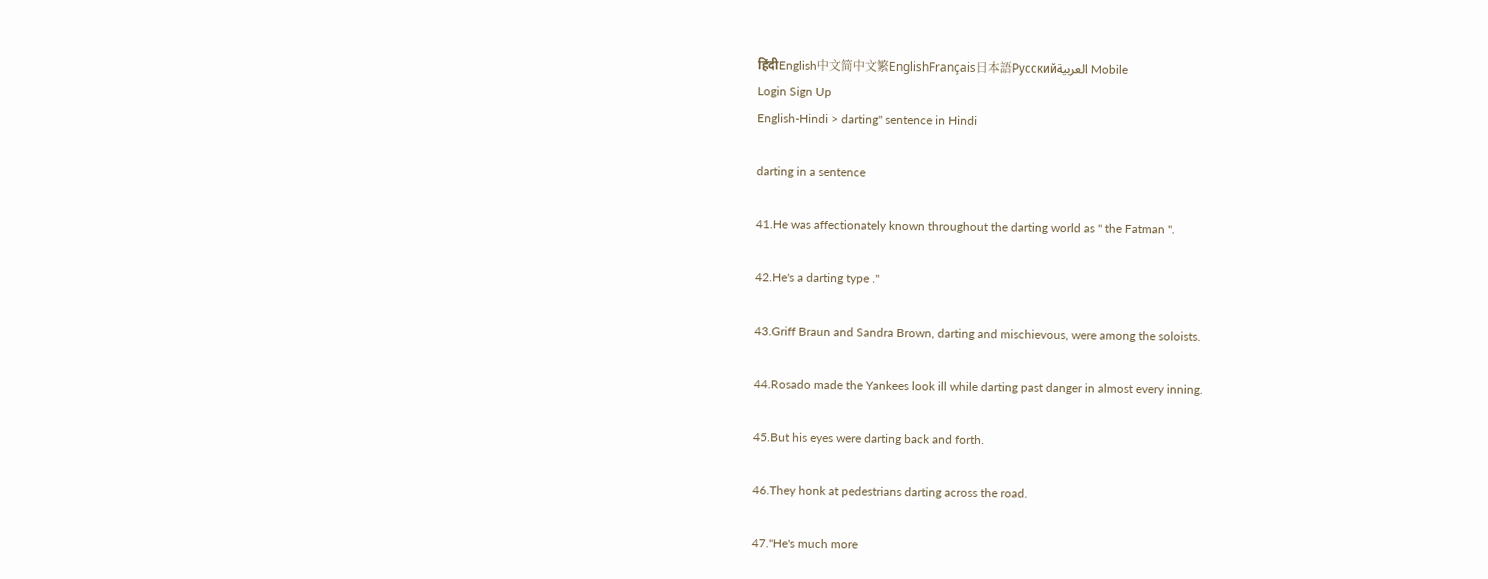हिंदीEnglish中文简中文繁EnglishFrançais日本語Русскийالعربية Mobile
Login Sign Up
English-Hindi > darting" sentence in Hindi

darting in a sentence

41.He was affectionately known throughout the darting world as " the Fatman ".

42.He's a darting type ."

43.Griff Braun and Sandra Brown, darting and mischievous, were among the soloists.

44.Rosado made the Yankees look ill while darting past danger in almost every inning.

45.But his eyes were darting back and forth.

46.They honk at pedestrians darting across the road.

47."He's much more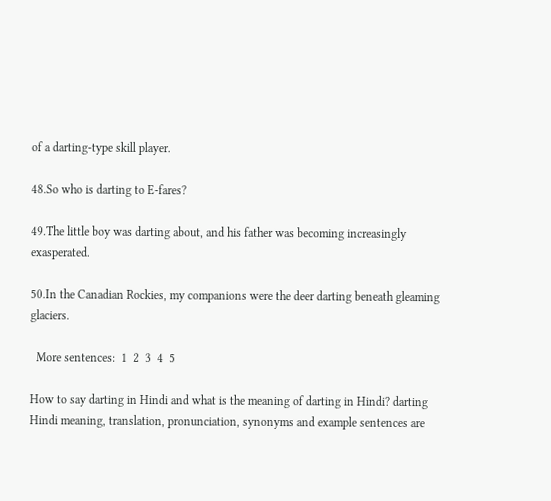of a darting-type skill player.

48.So who is darting to E-fares?

49.The little boy was darting about, and his father was becoming increasingly exasperated.

50.In the Canadian Rockies, my companions were the deer darting beneath gleaming glaciers.

  More sentences:  1  2  3  4  5

How to say darting in Hindi and what is the meaning of darting in Hindi? darting Hindi meaning, translation, pronunciation, synonyms and example sentences are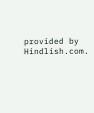provided by Hindlish.com.